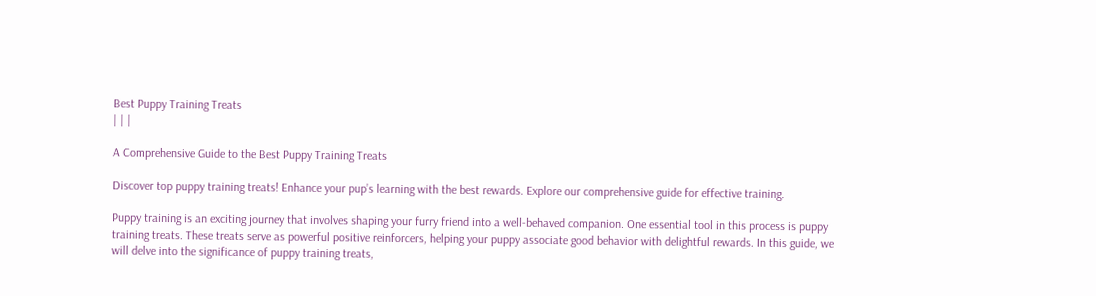Best Puppy Training Treats
| | |

A Comprehensive Guide to the Best Puppy Training Treats

Discover top puppy training treats! Enhance your pup’s learning with the best rewards. Explore our comprehensive guide for effective training.

Puppy training is an exciting journey that involves shaping your furry friend into a well-behaved companion. One essential tool in this process is puppy training treats. These treats serve as powerful positive reinforcers, helping your puppy associate good behavior with delightful rewards. In this guide, we will delve into the significance of puppy training treats,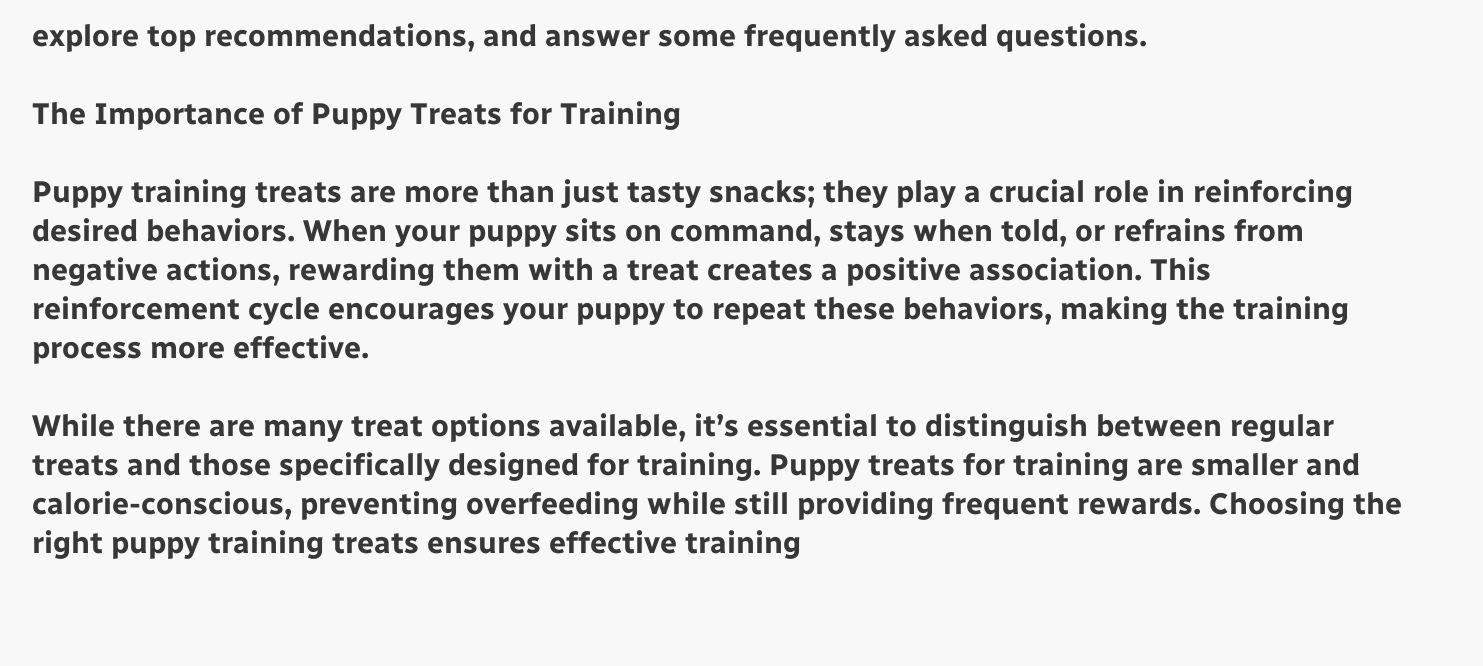explore top recommendations, and answer some frequently asked questions.

The Importance of Puppy Treats for Training

Puppy training treats are more than just tasty snacks; they play a crucial role in reinforcing desired behaviors. When your puppy sits on command, stays when told, or refrains from negative actions, rewarding them with a treat creates a positive association. This reinforcement cycle encourages your puppy to repeat these behaviors, making the training process more effective.

While there are many treat options available, it’s essential to distinguish between regular treats and those specifically designed for training. Puppy treats for training are smaller and calorie-conscious, preventing overfeeding while still providing frequent rewards. Choosing the right puppy training treats ensures effective training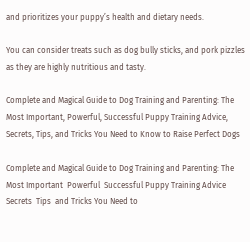and prioritizes your puppy’s health and dietary needs.

You can consider treats such as dog bully sticks, and pork pizzles as they are highly nutritious and tasty.

Complete and Magical Guide to Dog Training and Parenting: The Most Important, Powerful, Successful Puppy Training Advice, Secrets, Tips, and Tricks You Need to Know to Raise Perfect Dogs

Complete and Magical Guide to Dog Training and Parenting: The Most Important  Powerful  Successful Puppy Training Advice  Secrets  Tips  and Tricks You Need to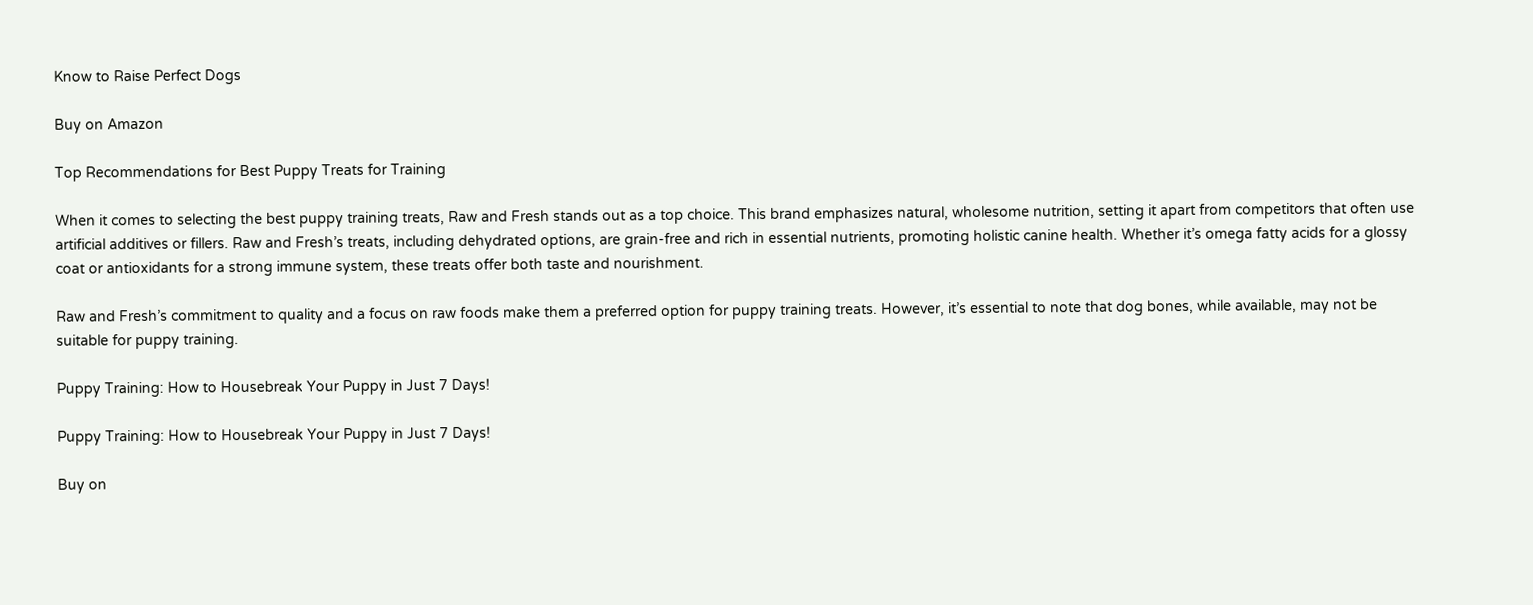Know to Raise Perfect Dogs

Buy on Amazon

Top Recommendations for Best Puppy Treats for Training

When it comes to selecting the best puppy training treats, Raw and Fresh stands out as a top choice. This brand emphasizes natural, wholesome nutrition, setting it apart from competitors that often use artificial additives or fillers. Raw and Fresh’s treats, including dehydrated options, are grain-free and rich in essential nutrients, promoting holistic canine health. Whether it’s omega fatty acids for a glossy coat or antioxidants for a strong immune system, these treats offer both taste and nourishment.

Raw and Fresh’s commitment to quality and a focus on raw foods make them a preferred option for puppy training treats. However, it’s essential to note that dog bones, while available, may not be suitable for puppy training.

Puppy Training: How to Housebreak Your Puppy in Just 7 Days!

Puppy Training: How to Housebreak Your Puppy in Just 7 Days!

Buy on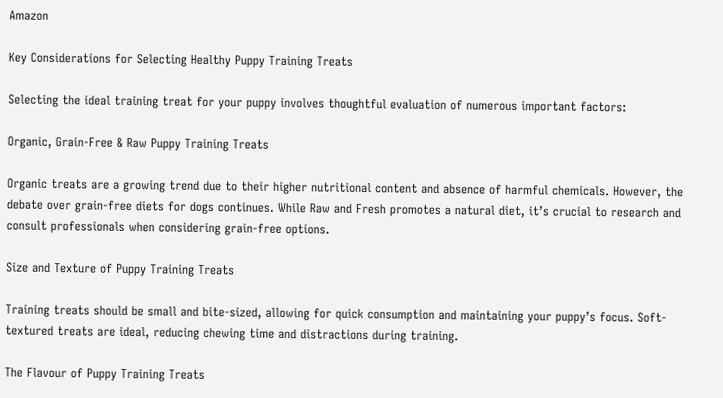Amazon

Key Considerations for Selecting Healthy Puppy Training Treats

Selecting the ideal training treat for your puppy involves thoughtful evaluation of numerous important factors:

Organic, Grain-Free & Raw Puppy Training Treats

Organic treats are a growing trend due to their higher nutritional content and absence of harmful chemicals. However, the debate over grain-free diets for dogs continues. While Raw and Fresh promotes a natural diet, it’s crucial to research and consult professionals when considering grain-free options.

Size and Texture of Puppy Training Treats

Training treats should be small and bite-sized, allowing for quick consumption and maintaining your puppy’s focus. Soft-textured treats are ideal, reducing chewing time and distractions during training.

The Flavour of Puppy Training Treats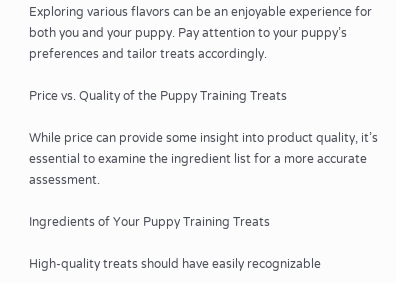Exploring various flavors can be an enjoyable experience for both you and your puppy. Pay attention to your puppy’s preferences and tailor treats accordingly.

Price vs. Quality of the Puppy Training Treats

While price can provide some insight into product quality, it’s essential to examine the ingredient list for a more accurate assessment.

Ingredients of Your Puppy Training Treats

High-quality treats should have easily recognizable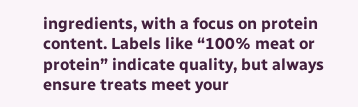ingredients, with a focus on protein content. Labels like “100% meat or protein” indicate quality, but always ensure treats meet your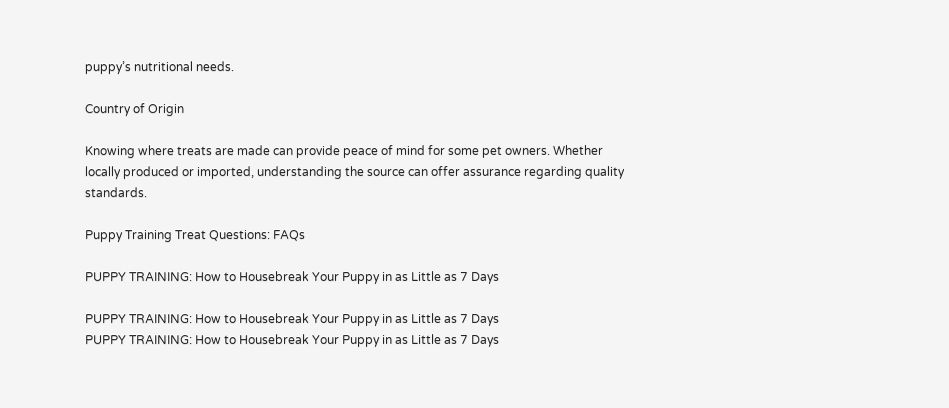puppy’s nutritional needs.

Country of Origin

Knowing where treats are made can provide peace of mind for some pet owners. Whether locally produced or imported, understanding the source can offer assurance regarding quality standards.

Puppy Training Treat Questions: FAQs

PUPPY TRAINING: How to Housebreak Your Puppy in as Little as 7 Days

PUPPY TRAINING: How to Housebreak Your Puppy in as Little as 7 Days
PUPPY TRAINING: How to Housebreak Your Puppy in as Little as 7 Days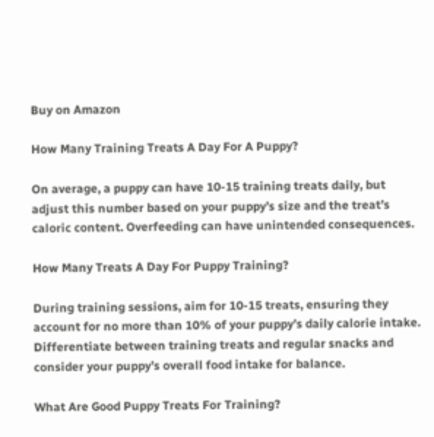Buy on Amazon

How Many Training Treats A Day For A Puppy?

On average, a puppy can have 10-15 training treats daily, but adjust this number based on your puppy’s size and the treat’s caloric content. Overfeeding can have unintended consequences.

How Many Treats A Day For Puppy Training?

During training sessions, aim for 10-15 treats, ensuring they account for no more than 10% of your puppy’s daily calorie intake. Differentiate between training treats and regular snacks and consider your puppy’s overall food intake for balance.

What Are Good Puppy Treats For Training?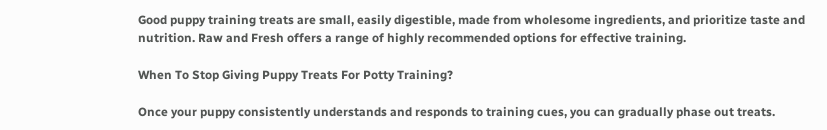Good puppy training treats are small, easily digestible, made from wholesome ingredients, and prioritize taste and nutrition. Raw and Fresh offers a range of highly recommended options for effective training.

When To Stop Giving Puppy Treats For Potty Training?

Once your puppy consistently understands and responds to training cues, you can gradually phase out treats.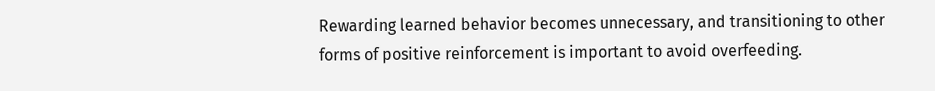Rewarding learned behavior becomes unnecessary, and transitioning to other forms of positive reinforcement is important to avoid overfeeding.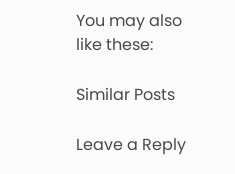You may also like these:

Similar Posts

Leave a Reply